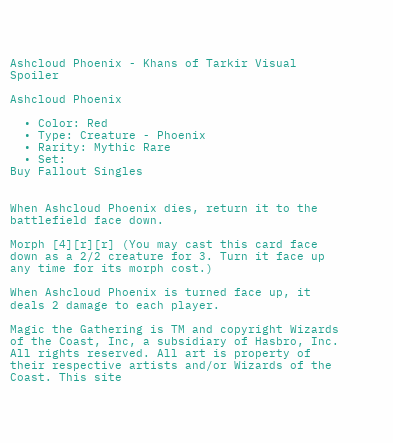Ashcloud Phoenix - Khans of Tarkir Visual Spoiler

Ashcloud Phoenix

  • Color: Red
  • Type: Creature - Phoenix
  • Rarity: Mythic Rare
  • Set:
Buy Fallout Singles


When Ashcloud Phoenix dies, return it to the battlefield face down.

Morph [4][r][r] (You may cast this card face down as a 2/2 creature for 3. Turn it face up any time for its morph cost.)

When Ashcloud Phoenix is turned face up, it deals 2 damage to each player.

Magic the Gathering is TM and copyright Wizards of the Coast, Inc, a subsidiary of Hasbro, Inc. All rights reserved. All art is property of their respective artists and/or Wizards of the Coast. This site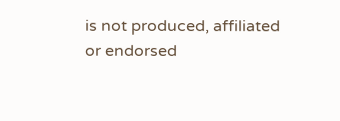is not produced, affiliated or endorsed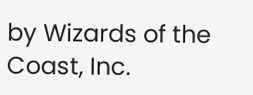by Wizards of the Coast, Inc.